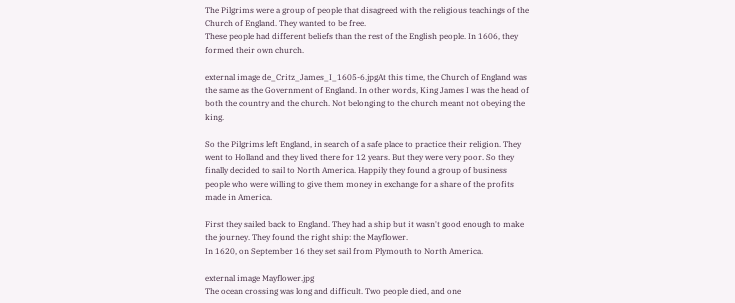The Pilgrims were a group of people that disagreed with the religious teachings of the Church of England. They wanted to be free.
These people had different beliefs than the rest of the English people. In 1606, they formed their own church.

external image de_Critz_James_I_1605-6.jpgAt this time, the Church of England was the same as the Government of England. In other words, King James I was the head of both the country and the church. Not belonging to the church meant not obeying the king.

So the Pilgrims left England, in search of a safe place to practice their religion. They went to Holland and they lived there for 12 years. But they were very poor. So they finally decided to sail to North America. Happily they found a group of business people who were willing to give them money in exchange for a share of the profits made in America.

First they sailed back to England. They had a ship but it wasn't good enough to make the journey. They found the right ship: the Mayflower.
In 1620, on September 16 they set sail from Plymouth to North America.

external image Mayflower.jpg
The ocean crossing was long and difficult. Two people died, and one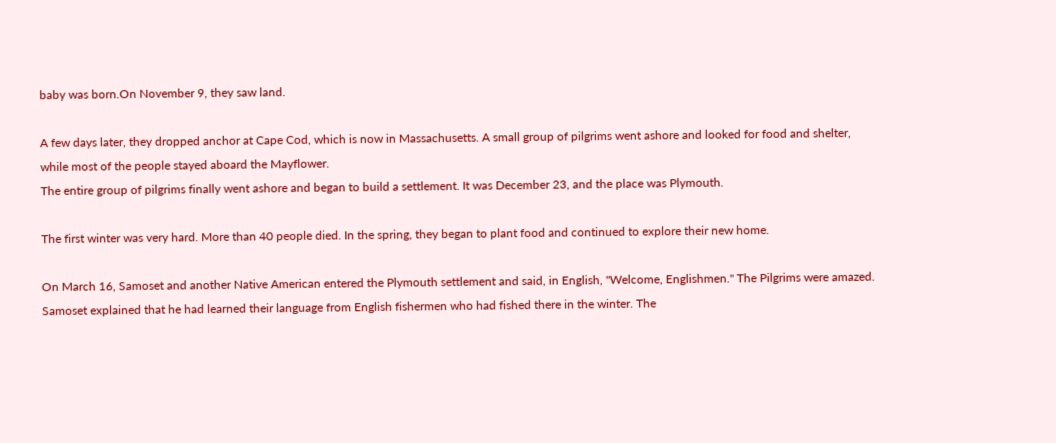baby was born.On November 9, they saw land.

A few days later, they dropped anchor at Cape Cod, which is now in Massachusetts. A small group of pilgrims went ashore and looked for food and shelter, while most of the people stayed aboard the Mayflower.
The entire group of pilgrims finally went ashore and began to build a settlement. It was December 23, and the place was Plymouth.

The first winter was very hard. More than 40 people died. In the spring, they began to plant food and continued to explore their new home.

On March 16, Samoset and another Native American entered the Plymouth settlement and said, in English, "Welcome, Englishmen." The Pilgrims were amazed. Samoset explained that he had learned their language from English fishermen who had fished there in the winter. The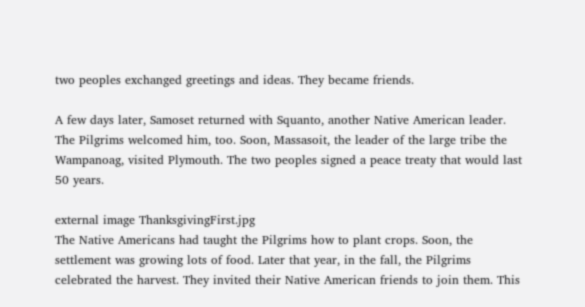two peoples exchanged greetings and ideas. They became friends.

A few days later, Samoset returned with Squanto, another Native American leader. The Pilgrims welcomed him, too. Soon, Massasoit, the leader of the large tribe the Wampanoag, visited Plymouth. The two peoples signed a peace treaty that would last 50 years.

external image ThanksgivingFirst.jpg
The Native Americans had taught the Pilgrims how to plant crops. Soon, the settlement was growing lots of food. Later that year, in the fall, the Pilgrims celebrated the harvest. They invited their Native American friends to join them. This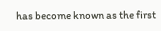has become known as the first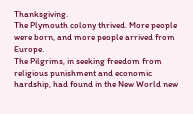Thanksgiving.
The Plymouth colony thrived. More people were born, and more people arrived from Europe.
The Pilgrims, in seeking freedom from religious punishment and economic hardship, had found in the New World new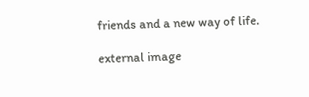friends and a new way of life.

external image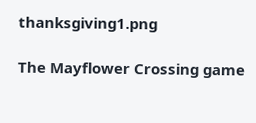thanksgiving1.png

The Mayflower Crossing game